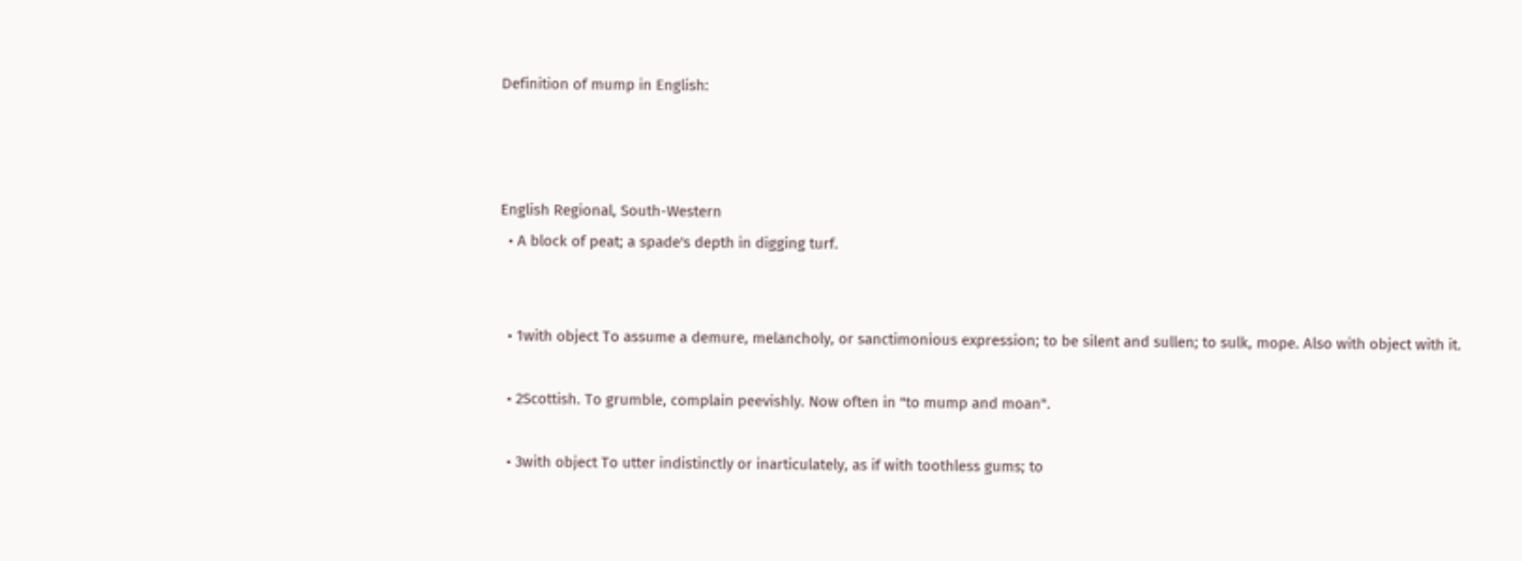Definition of mump in English:



English Regional, South-Western
  • A block of peat; a spade's depth in digging turf.


  • 1with object To assume a demure, melancholy, or sanctimonious expression; to be silent and sullen; to sulk, mope. Also with object with it.

  • 2Scottish. To grumble, complain peevishly. Now often in "to mump and moan".

  • 3with object To utter indistinctly or inarticulately, as if with toothless gums; to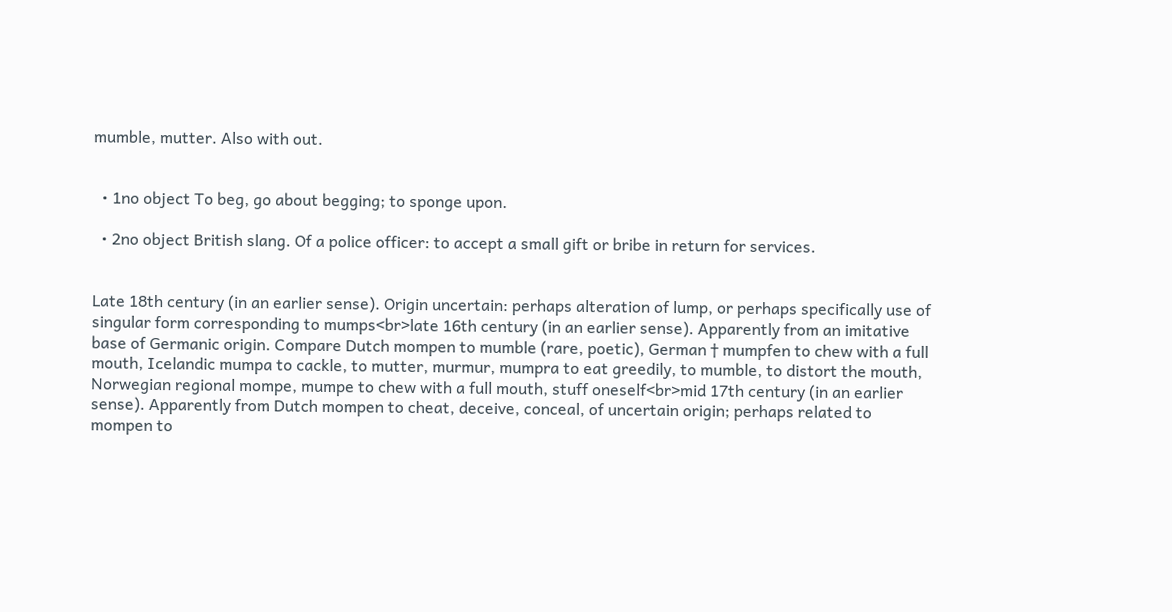mumble, mutter. Also with out.


  • 1no object To beg, go about begging; to sponge upon.

  • 2no object British slang. Of a police officer: to accept a small gift or bribe in return for services.


Late 18th century (in an earlier sense). Origin uncertain: perhaps alteration of lump, or perhaps specifically use of singular form corresponding to mumps<br>late 16th century (in an earlier sense). Apparently from an imitative base of Germanic origin. Compare Dutch mompen to mumble (rare, poetic), German † mumpfen to chew with a full mouth, Icelandic mumpa to cackle, to mutter, murmur, mumpra to eat greedily, to mumble, to distort the mouth, Norwegian regional mompe, mumpe to chew with a full mouth, stuff oneself<br>mid 17th century (in an earlier sense). Apparently from Dutch mompen to cheat, deceive, conceal, of uncertain origin; perhaps related to mompen to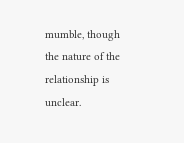mumble, though the nature of the relationship is unclear.